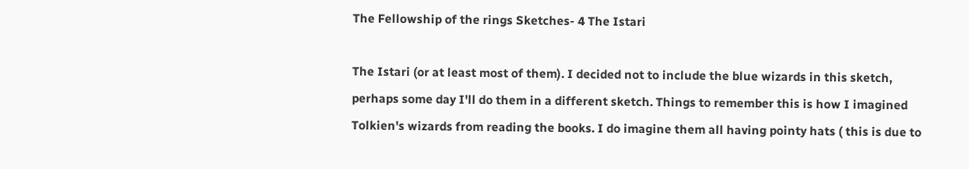The Fellowship of the rings Sketches- 4 The Istari

The Istari (or at least most of them). I decided not to include the blue wizards in this sketch, perhaps some day I'll do them in a different sketch. Things to remember this is how I imagined Tolkien's wizards from reading the books. I do imagine them all having pointy hats ( this is due to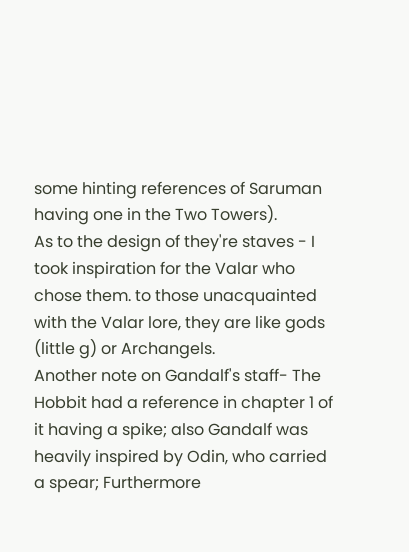some hinting references of Saruman having one in the Two Towers).
As to the design of they're staves - I took inspiration for the Valar who chose them. to those unacquainted with the Valar lore, they are like gods (little g) or Archangels.
Another note on Gandalf's staff- The Hobbit had a reference in chapter 1 of it having a spike; also Gandalf was heavily inspired by Odin, who carried a spear; Furthermore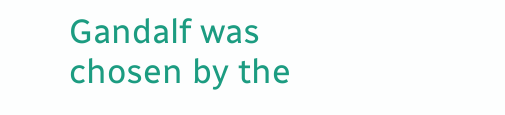Gandalf was chosen by the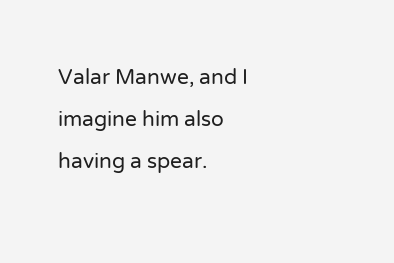Valar Manwe, and I imagine him also having a spear.